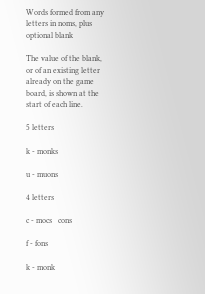Words formed from any letters in noms, plus optional blank

The value of the blank, or of an existing letter already on the game board, is shown at the start of each line.

5 letters

k - monks

u - muons

4 letters

c - mocs   cons

f - fons

k - monk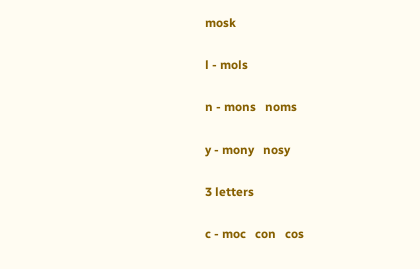mosk

l - mols

n - mons   noms

y - mony   nosy

3 letters

c - moc   con   cos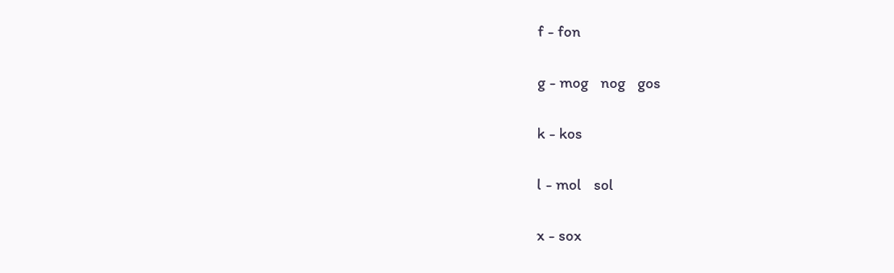f - fon

g - mog   nog   gos

k - kos

l - mol   sol

x - sox